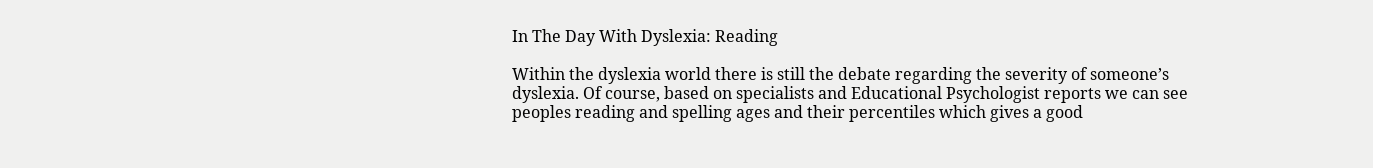In The Day With Dyslexia: Reading

Within the dyslexia world there is still the debate regarding the severity of someone’s dyslexia. Of course, based on specialists and Educational Psychologist reports we can see peoples reading and spelling ages and their percentiles which gives a good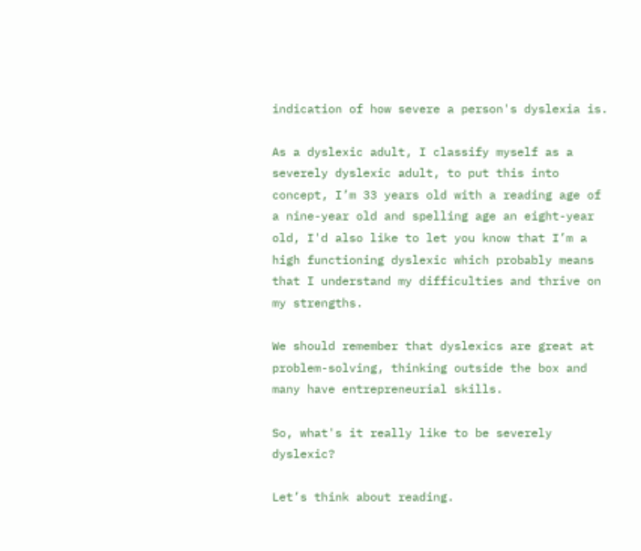indication of how severe a person's dyslexia is.

As a dyslexic adult, I classify myself as a severely dyslexic adult, to put this into concept, I’m 33 years old with a reading age of a nine-year old and spelling age an eight-year old, I'd also like to let you know that I’m a high functioning dyslexic which probably means that I understand my difficulties and thrive on my strengths.

We should remember that dyslexics are great at problem-solving, thinking outside the box and many have entrepreneurial skills.

So, what's it really like to be severely dyslexic?

Let’s think about reading.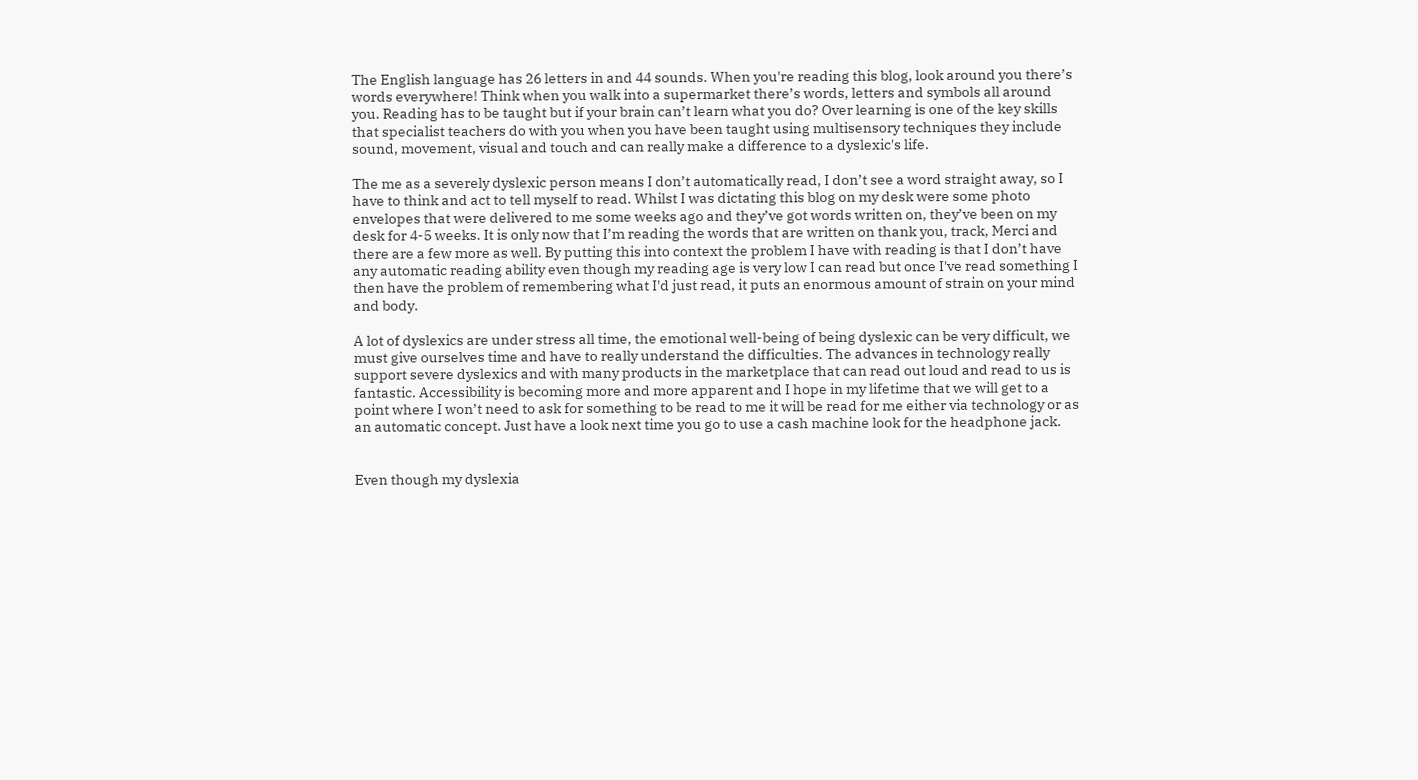The English language has 26 letters in and 44 sounds. When you're reading this blog, look around you there’s words everywhere! Think when you walk into a supermarket there’s words, letters and symbols all around you. Reading has to be taught but if your brain can’t learn what you do? Over learning is one of the key skills that specialist teachers do with you when you have been taught using multisensory techniques they include sound, movement, visual and touch and can really make a difference to a dyslexic's life.

The me as a severely dyslexic person means I don’t automatically read, I don’t see a word straight away, so I have to think and act to tell myself to read. Whilst I was dictating this blog on my desk were some photo envelopes that were delivered to me some weeks ago and they’ve got words written on, they’ve been on my desk for 4-5 weeks. It is only now that I’m reading the words that are written on thank you, track, Merci and there are a few more as well. By putting this into context the problem I have with reading is that I don’t have any automatic reading ability even though my reading age is very low I can read but once I've read something I then have the problem of remembering what I'd just read, it puts an enormous amount of strain on your mind and body.

A lot of dyslexics are under stress all time, the emotional well-being of being dyslexic can be very difficult, we must give ourselves time and have to really understand the difficulties. The advances in technology really support severe dyslexics and with many products in the marketplace that can read out loud and read to us is fantastic. Accessibility is becoming more and more apparent and I hope in my lifetime that we will get to a point where I won’t need to ask for something to be read to me it will be read for me either via technology or as an automatic concept. Just have a look next time you go to use a cash machine look for the headphone jack.


Even though my dyslexia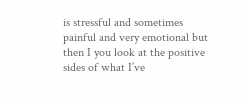is stressful and sometimes painful and very emotional but then I you look at the positive sides of what I’ve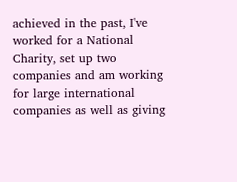achieved in the past, I've worked for a National Charity, set up two companies and am working for large international companies as well as giving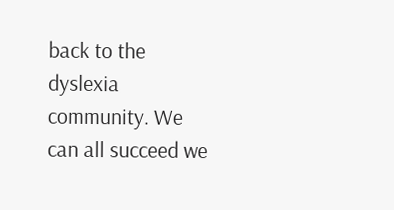back to the dyslexia community. We can all succeed we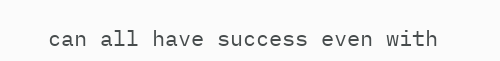can all have success even with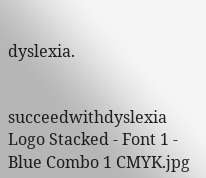dyslexia.


succeedwithdyslexia Logo Stacked - Font 1 - Blue Combo 1 CMYK.jpg